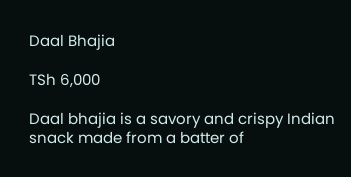Daal Bhajia

TSh 6,000

Daal bhajia is a savory and crispy Indian snack made from a batter of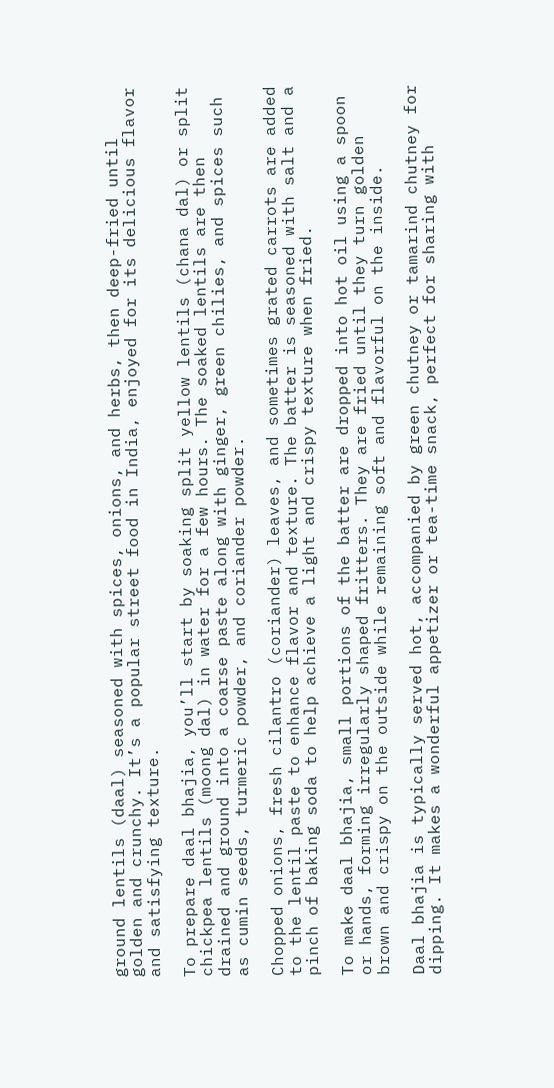ground lentils (daal) seasoned with spices, onions, and herbs, then deep-fried until golden and crunchy. It’s a popular street food in India, enjoyed for its delicious flavor and satisfying texture.

To prepare daal bhajia, you’ll start by soaking split yellow lentils (chana dal) or split chickpea lentils (moong dal) in water for a few hours. The soaked lentils are then drained and ground into a coarse paste along with ginger, green chilies, and spices such as cumin seeds, turmeric powder, and coriander powder.

Chopped onions, fresh cilantro (coriander) leaves, and sometimes grated carrots are added to the lentil paste to enhance flavor and texture. The batter is seasoned with salt and a pinch of baking soda to help achieve a light and crispy texture when fried.

To make daal bhajia, small portions of the batter are dropped into hot oil using a spoon or hands, forming irregularly shaped fritters. They are fried until they turn golden brown and crispy on the outside while remaining soft and flavorful on the inside.

Daal bhajia is typically served hot, accompanied by green chutney or tamarind chutney for dipping. It makes a wonderful appetizer or tea-time snack, perfect for sharing with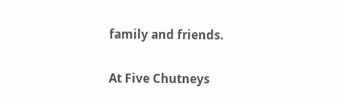family and friends.

At Five Chutneys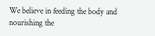We believe in feeding the body and nourishing the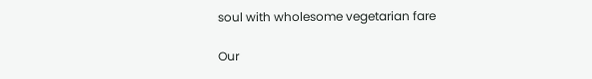soul with wholesome vegetarian fare

Our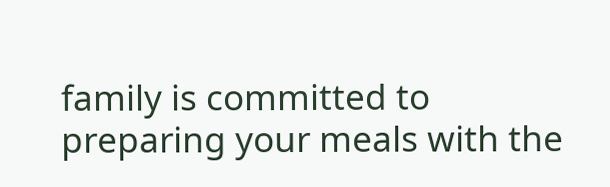family is committed to preparing your meals with the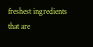freshest ingredients that are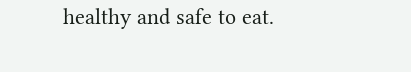healthy and safe to eat.